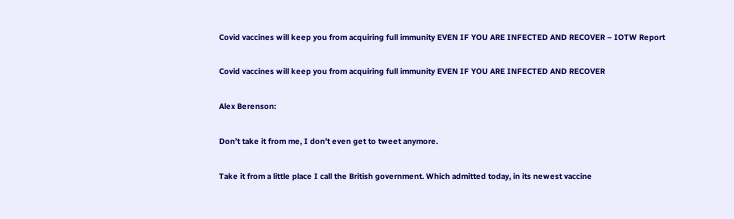Covid vaccines will keep you from acquiring full immunity EVEN IF YOU ARE INFECTED AND RECOVER – IOTW Report

Covid vaccines will keep you from acquiring full immunity EVEN IF YOU ARE INFECTED AND RECOVER

Alex Berenson:

Don’t take it from me, I don’t even get to tweet anymore.

Take it from a little place I call the British government. Which admitted today, in its newest vaccine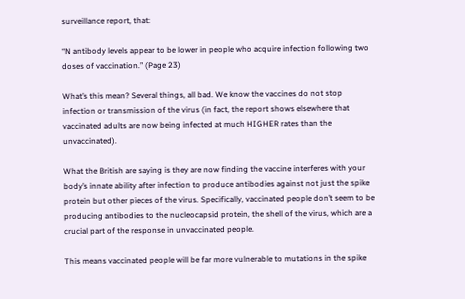surveillance report, that:

“N antibody levels appear to be lower in people who acquire infection following two doses of vaccination.” (Page 23)

What’s this mean? Several things, all bad. We know the vaccines do not stop infection or transmission of the virus (in fact, the report shows elsewhere that vaccinated adults are now being infected at much HIGHER rates than the unvaccinated).

What the British are saying is they are now finding the vaccine interferes with your body’s innate ability after infection to produce antibodies against not just the spike protein but other pieces of the virus. Specifically, vaccinated people don’t seem to be producing antibodies to the nucleocapsid protein, the shell of the virus, which are a crucial part of the response in unvaccinated people.

This means vaccinated people will be far more vulnerable to mutations in the spike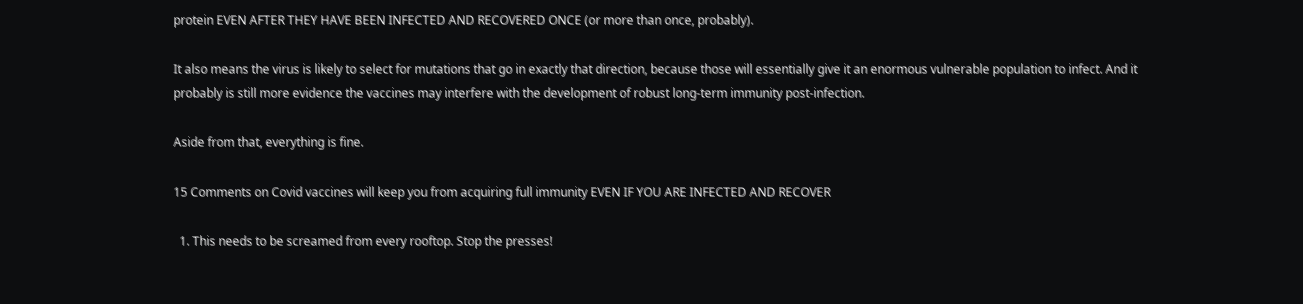protein EVEN AFTER THEY HAVE BEEN INFECTED AND RECOVERED ONCE (or more than once, probably).

It also means the virus is likely to select for mutations that go in exactly that direction, because those will essentially give it an enormous vulnerable population to infect. And it probably is still more evidence the vaccines may interfere with the development of robust long-term immunity post-infection.

Aside from that, everything is fine.

15 Comments on Covid vaccines will keep you from acquiring full immunity EVEN IF YOU ARE INFECTED AND RECOVER

  1. This needs to be screamed from every rooftop. Stop the presses!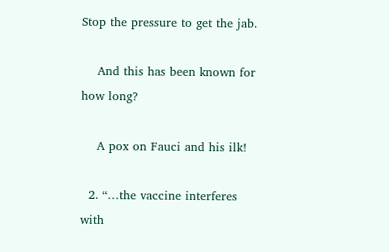Stop the pressure to get the jab.

    And this has been known for how long?

    A pox on Fauci and his ilk!

  2. “…the vaccine interferes with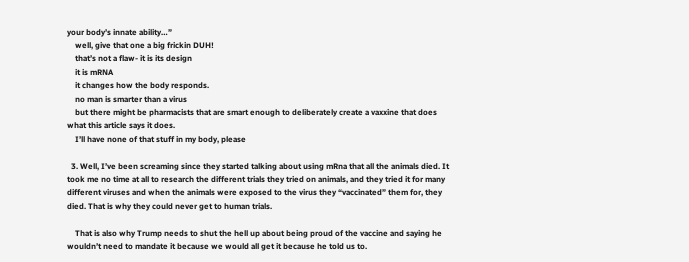your body’s innate ability…”
    well, give that one a big frickin DUH!
    that’s not a flaw- it is its design
    it is mRNA
    it changes how the body responds.
    no man is smarter than a virus
    but there might be pharmacists that are smart enough to deliberately create a vaxxine that does what this article says it does.
    I’ll have none of that stuff in my body, please

  3. Well, I’ve been screaming since they started talking about using mRna that all the animals died. It took me no time at all to research the different trials they tried on animals, and they tried it for many different viruses and when the animals were exposed to the virus they “vaccinated” them for, they died. That is why they could never get to human trials.

    That is also why Trump needs to shut the hell up about being proud of the vaccine and saying he wouldn’t need to mandate it because we would all get it because he told us to.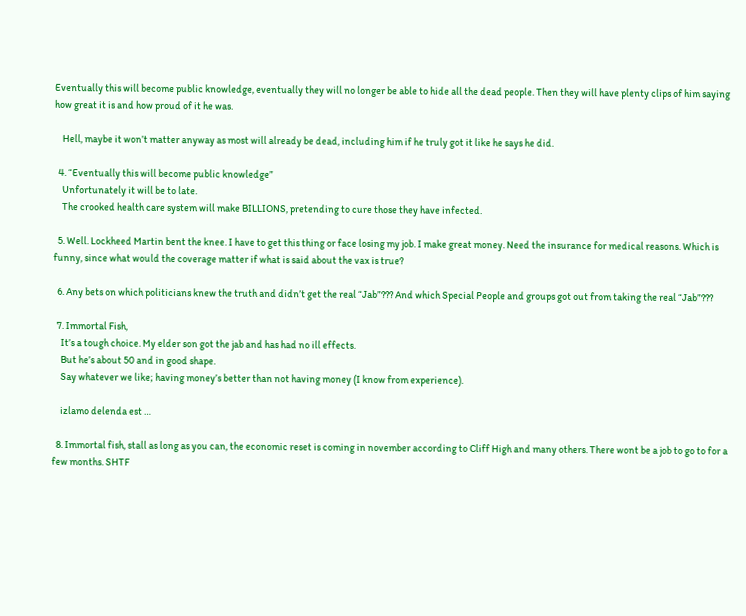Eventually this will become public knowledge, eventually they will no longer be able to hide all the dead people. Then they will have plenty clips of him saying how great it is and how proud of it he was.

    Hell, maybe it won’t matter anyway as most will already be dead, including him if he truly got it like he says he did.

  4. “Eventually this will become public knowledge”
    Unfortunately it will be to late.
    The crooked health care system will make BILLIONS, pretending to cure those they have infected.

  5. Well. Lockheed Martin bent the knee. I have to get this thing or face losing my job. I make great money. Need the insurance for medical reasons. Which is funny, since what would the coverage matter if what is said about the vax is true?

  6. Any bets on which politicians knew the truth and didn’t get the real “Jab”??? And which Special People and groups got out from taking the real “Jab”???

  7. Immortal Fish,
    It’s a tough choice. My elder son got the jab and has had no ill effects.
    But he’s about 50 and in good shape.
    Say whatever we like; having money’s better than not having money (I know from experience).

    izlamo delenda est …

  8. Immortal fish, stall as long as you can, the economic reset is coming in november according to Cliff High and many others. There wont be a job to go to for a few months. SHTF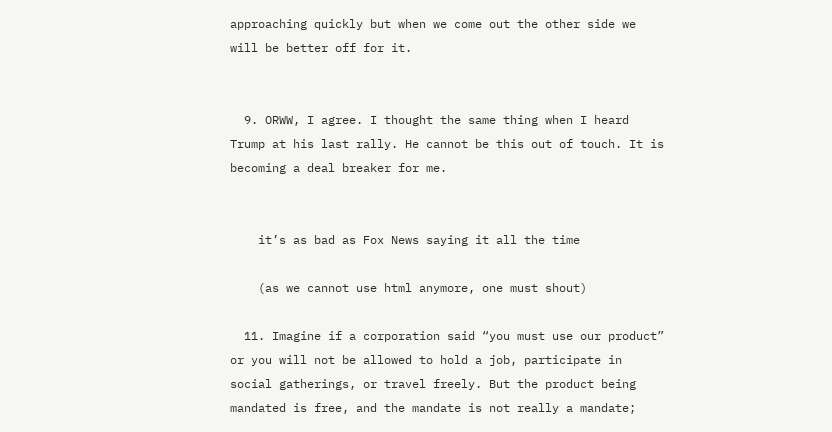approaching quickly but when we come out the other side we will be better off for it.


  9. ORWW, I agree. I thought the same thing when I heard Trump at his last rally. He cannot be this out of touch. It is becoming a deal breaker for me.


    it’s as bad as Fox News saying it all the time

    (as we cannot use html anymore, one must shout)

  11. Imagine if a corporation said “you must use our product” or you will not be allowed to hold a job, participate in social gatherings, or travel freely. But the product being mandated is free, and the mandate is not really a mandate;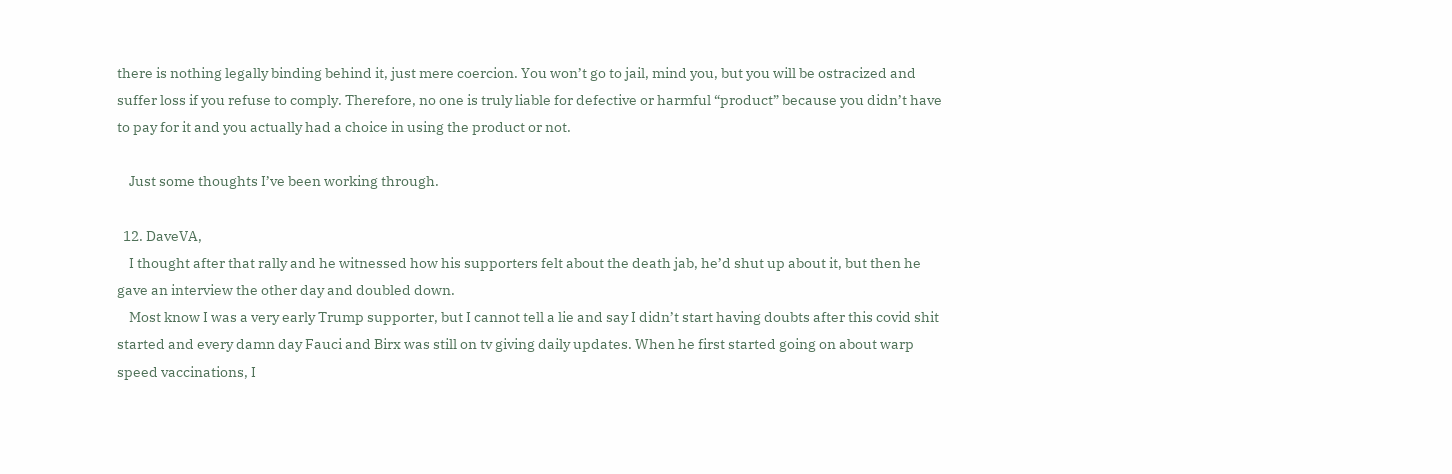there is nothing legally binding behind it, just mere coercion. You won’t go to jail, mind you, but you will be ostracized and suffer loss if you refuse to comply. Therefore, no one is truly liable for defective or harmful “product” because you didn’t have to pay for it and you actually had a choice in using the product or not.

    Just some thoughts I’ve been working through.

  12. DaveVA,
    I thought after that rally and he witnessed how his supporters felt about the death jab, he’d shut up about it, but then he gave an interview the other day and doubled down.
    Most know I was a very early Trump supporter, but I cannot tell a lie and say I didn’t start having doubts after this covid shit started and every damn day Fauci and Birx was still on tv giving daily updates. When he first started going on about warp speed vaccinations, I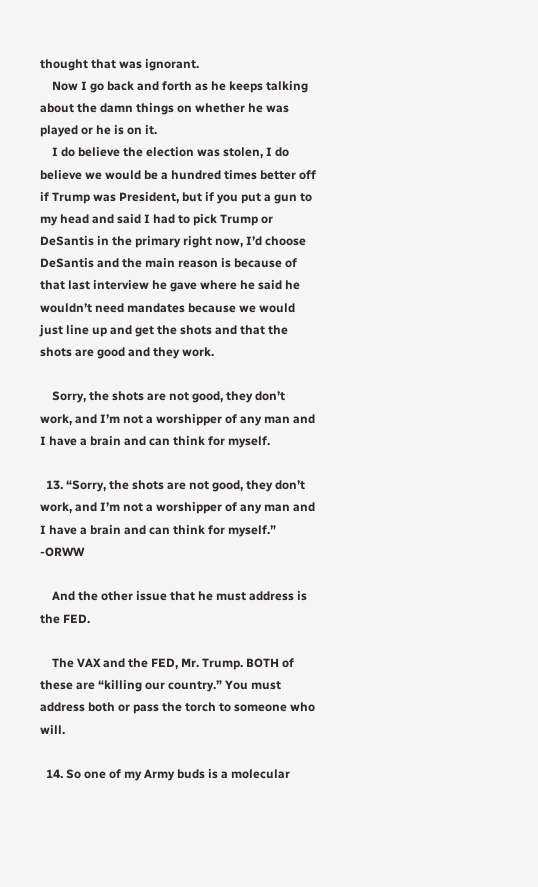thought that was ignorant.
    Now I go back and forth as he keeps talking about the damn things on whether he was played or he is on it.
    I do believe the election was stolen, I do believe we would be a hundred times better off if Trump was President, but if you put a gun to my head and said I had to pick Trump or DeSantis in the primary right now, I’d choose DeSantis and the main reason is because of that last interview he gave where he said he wouldn’t need mandates because we would just line up and get the shots and that the shots are good and they work.

    Sorry, the shots are not good, they don’t work, and I’m not a worshipper of any man and I have a brain and can think for myself.

  13. “Sorry, the shots are not good, they don’t work, and I’m not a worshipper of any man and I have a brain and can think for myself.” -ORWW

    And the other issue that he must address is the FED.

    The VAX and the FED, Mr. Trump. BOTH of these are “killing our country.” You must address both or pass the torch to someone who will.

  14. So one of my Army buds is a molecular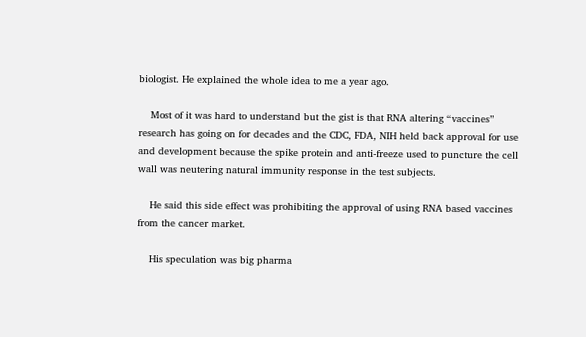biologist. He explained the whole idea to me a year ago.

    Most of it was hard to understand but the gist is that RNA altering “vaccines” research has going on for decades and the CDC, FDA, NIH held back approval for use and development because the spike protein and anti-freeze used to puncture the cell wall was neutering natural immunity response in the test subjects.

    He said this side effect was prohibiting the approval of using RNA based vaccines from the cancer market.

    His speculation was big pharma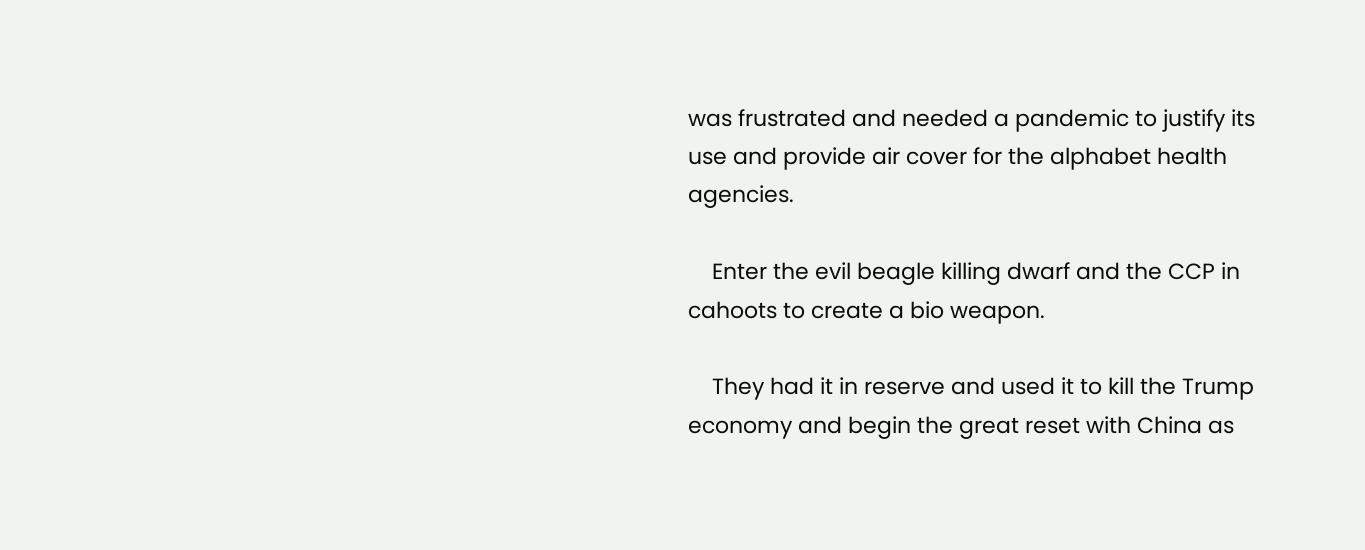was frustrated and needed a pandemic to justify its use and provide air cover for the alphabet health agencies.

    Enter the evil beagle killing dwarf and the CCP in cahoots to create a bio weapon.

    They had it in reserve and used it to kill the Trump economy and begin the great reset with China as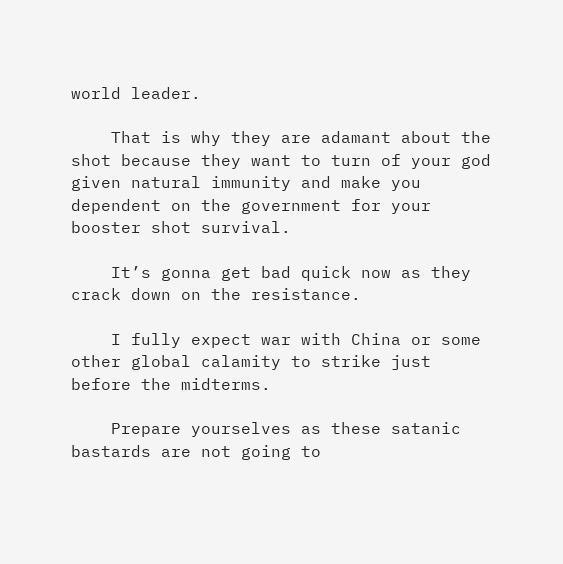world leader.

    That is why they are adamant about the shot because they want to turn of your god given natural immunity and make you dependent on the government for your booster shot survival.

    It’s gonna get bad quick now as they crack down on the resistance.

    I fully expect war with China or some other global calamity to strike just before the midterms.

    Prepare yourselves as these satanic bastards are not going to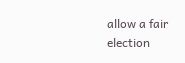allow a fair election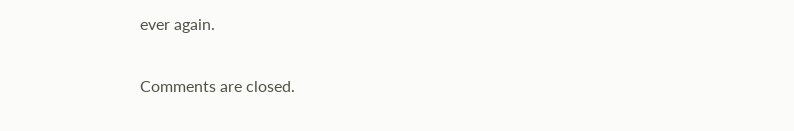ever again.


Comments are closed.